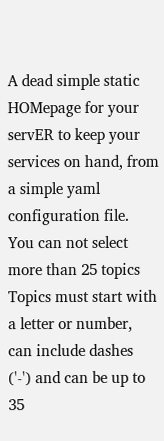A dead simple static HOMepage for your servER to keep your services on hand, from a simple yaml configuration file.
You can not select more than 25 topics Topics must start with a letter or number, can include dashes ('-') and can be up to 35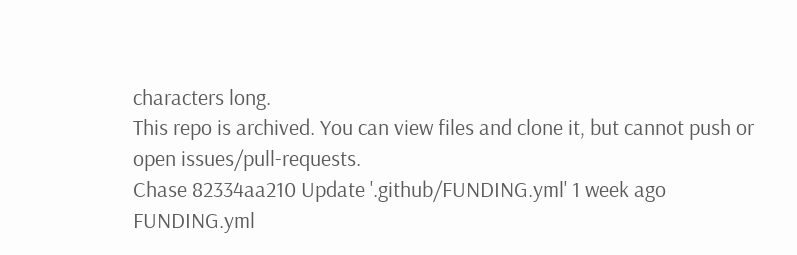characters long.
This repo is archived. You can view files and clone it, but cannot push or open issues/pull-requests.
Chase 82334aa210 Update '.github/FUNDING.yml' 1 week ago
FUNDING.yml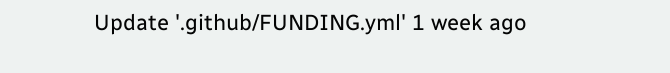Update '.github/FUNDING.yml' 1 week ago